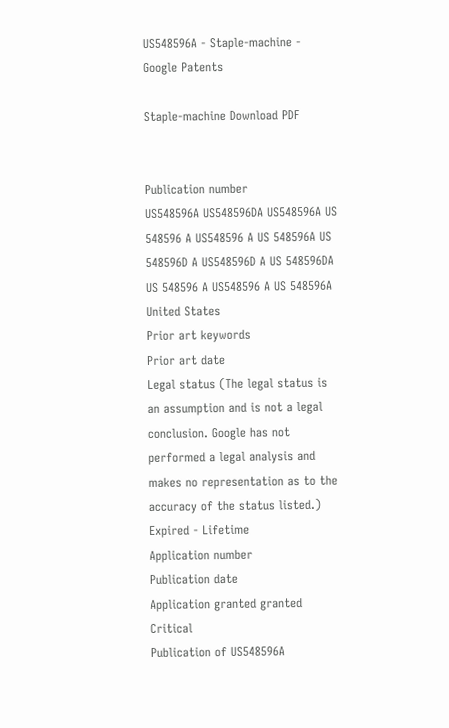US548596A - Staple-machine - Google Patents

Staple-machine Download PDF


Publication number
US548596A US548596DA US548596A US 548596 A US548596 A US 548596A US 548596D A US548596D A US 548596DA US 548596 A US548596 A US 548596A
United States
Prior art keywords
Prior art date
Legal status (The legal status is an assumption and is not a legal conclusion. Google has not performed a legal analysis and makes no representation as to the accuracy of the status listed.)
Expired - Lifetime
Application number
Publication date
Application granted granted Critical
Publication of US548596A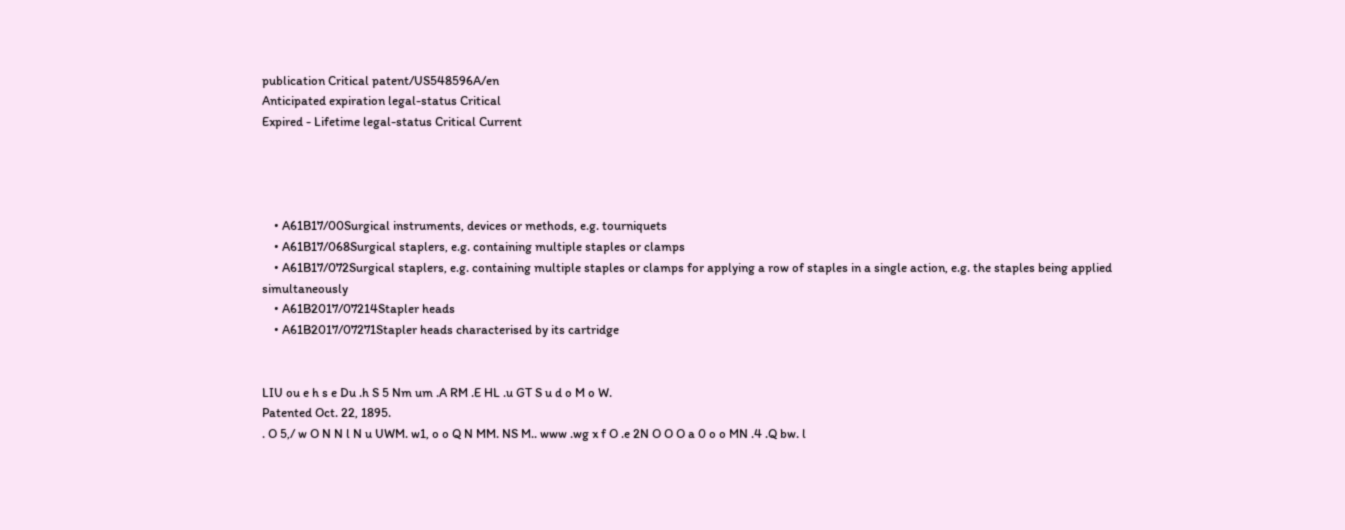publication Critical patent/US548596A/en
Anticipated expiration legal-status Critical
Expired - Lifetime legal-status Critical Current




    • A61B17/00Surgical instruments, devices or methods, e.g. tourniquets
    • A61B17/068Surgical staplers, e.g. containing multiple staples or clamps
    • A61B17/072Surgical staplers, e.g. containing multiple staples or clamps for applying a row of staples in a single action, e.g. the staples being applied simultaneously
    • A61B2017/07214Stapler heads
    • A61B2017/07271Stapler heads characterised by its cartridge


LIU ou e h s e Du .h S 5 Nm um .A RM .E HL .u GT S u d o M o W.
Patented Oct. 22, 1895.
. O 5,/ w O N N l N u UWM. w1, o o Q N MM. NS M.. www .wg x f O .e 2N O O O a 0 o o MN .4 .Q bw. l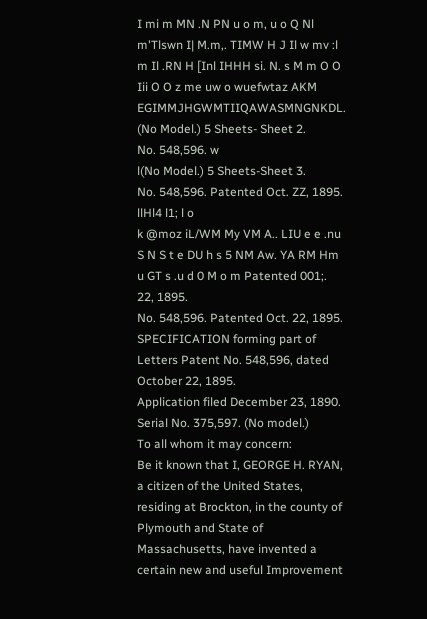I mi m MN .N PN u o m, u o Q Nl m'Tlswn I| M.m,. TIMW H J Il w mv :l m Il .RN H [Inl IHHH si. N. s M m O O Iii O O z me uw o wuefwtaz AKM EGIMMJHGWMTIIQAWASMNGNKDL.
(No Model.) 5 Sheets- Sheet 2.
No. 548,596. w
l(No Model.) 5 Sheets-Sheet 3.
No. 548,596. Patented Oct. ZZ, 1895.
llHl4 l1; l o
k @moz iL/WM My VM A.. LIU e e .nu S N S t e DU h s 5 NM Aw. YA RM Hm u GT s .u d 0 M o m Patented 001;. 22, 1895.
No. 548,596. Patented Oct. 22, 1895.
SPECIFICATION forming part of Letters Patent No. 548,596, dated October 22, 1895.
Application filed December 23, 1890. Serial No. 375,597. (No model.)
To all whom it may concern:
Be it known that I, GEORGE H. RYAN, a citizen of the United States, residing at Brockton, in the county of Plymouth and State of Massachusetts, have invented a certain new and useful Improvement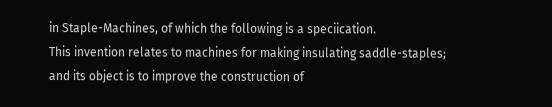in Staple-Machines, of which the following is a speciication.
This invention relates to machines for making insulating saddle-staples; and its object is to improve the construction of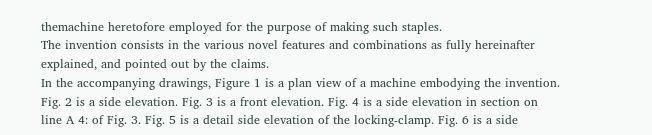themachine heretofore employed for the purpose of making such staples.
The invention consists in the various novel features and combinations as fully hereinafter explained, and pointed out by the claims.
In the accompanying drawings, Figure 1 is a plan view of a machine embodying the invention. Fig. 2 is a side elevation. Fig. 3 is a front elevation. Fig. 4 is a side elevation in section on line A 4: of Fig. 3. Fig. 5 is a detail side elevation of the locking-clamp. Fig. 6 is a side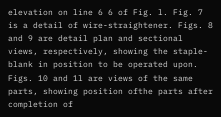elevation on line 6 6 of Fig. l. Fig. 7 is a detail of wire-straightener. Figs. 8 and 9 are detail plan and sectional views, respectively, showing the staple-blank in position to be operated upon. Figs. 10 and 1l are views of the same parts, showing position ofthe parts after completion of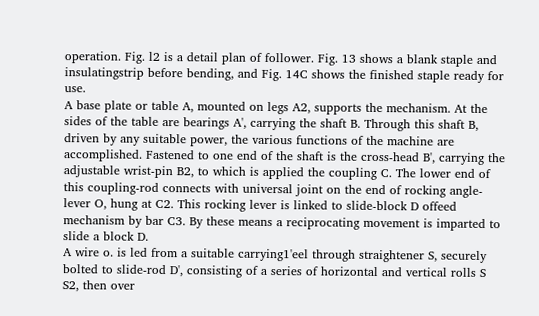operation. Fig. l2 is a detail plan of follower. Fig. 13 shows a blank staple and insulatingstrip before bending, and Fig. 14C shows the finished staple ready for use.
A base plate or table A, mounted on legs A2, supports the mechanism. At the sides of the table are bearings A', carrying the shaft B. Through this shaft B, driven by any suitable power, the various functions of the machine are accomplished. Fastened to one end of the shaft is the cross-head B', carrying the adjustable wrist-pin B2, to which is applied the coupling C. The lower end of this coupling-rod connects with universal joint on the end of rocking angle-lever O, hung at C2. This rocking lever is linked to slide-block D offeed mechanism by bar C3. By these means a reciprocating movement is imparted to slide a block D.
A wire o. is led from a suitable carrying1'eel through straightener S, securely bolted to slide-rod D', consisting of a series of horizontal and vertical rolls S S2, then over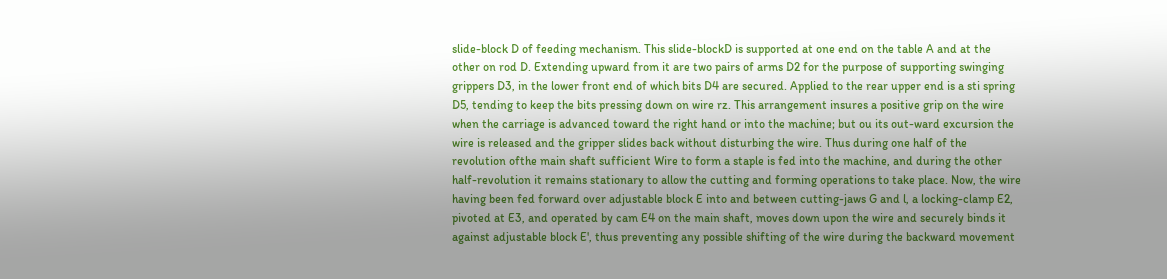slide-block D of feeding mechanism. This slide-blockD is supported at one end on the table A and at the other on rod D. Extending upward from it are two pairs of arms D2 for the purpose of supporting swinging grippers D3, in the lower front end of which bits D4 are secured. Applied to the rear upper end is a sti spring D5, tending to keep the bits pressing down on wire rz. This arrangement insures a positive grip on the wire when the carriage is advanced toward the right hand or into the machine; but ou its out-ward excursion the wire is released and the gripper slides back without disturbing the wire. Thus during one half of the revolution ofthe main shaft sufficient Wire to form a staple is fed into the machine, and during the other half-revolution it remains stationary to allow the cutting and forming operations to take place. Now, the wire having been fed forward over adjustable block E into and between cutting-jaws G and l, a locking-clamp E2, pivoted at E3, and operated by cam E4 on the main shaft, moves down upon the wire and securely binds it against adjustable block E', thus preventing any possible shifting of the wire during the backward movement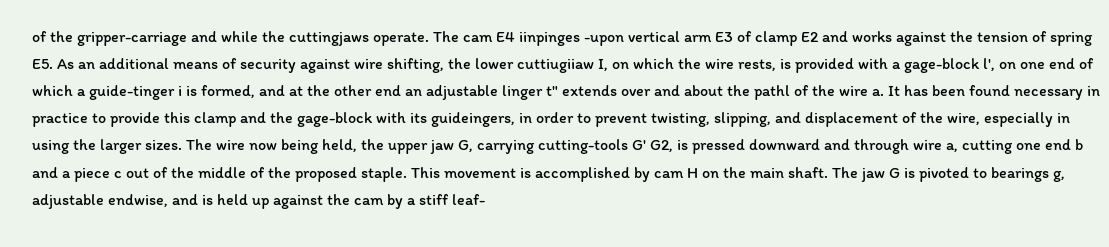of the gripper-carriage and while the cuttingjaws operate. The cam E4 iinpinges -upon vertical arm E3 of clamp E2 and works against the tension of spring E5. As an additional means of security against wire shifting, the lower cuttiugiiaw I, on which the wire rests, is provided with a gage-block l', on one end of which a guide-tinger i is formed, and at the other end an adjustable linger t" extends over and about the pathl of the wire a. It has been found necessary in practice to provide this clamp and the gage-block with its guideingers, in order to prevent twisting, slipping, and displacement of the wire, especially in using the larger sizes. The wire now being held, the upper jaw G, carrying cutting-tools G' G2, is pressed downward and through wire a, cutting one end b and a piece c out of the middle of the proposed staple. This movement is accomplished by cam H on the main shaft. The jaw G is pivoted to bearings g, adjustable endwise, and is held up against the cam by a stiff leaf-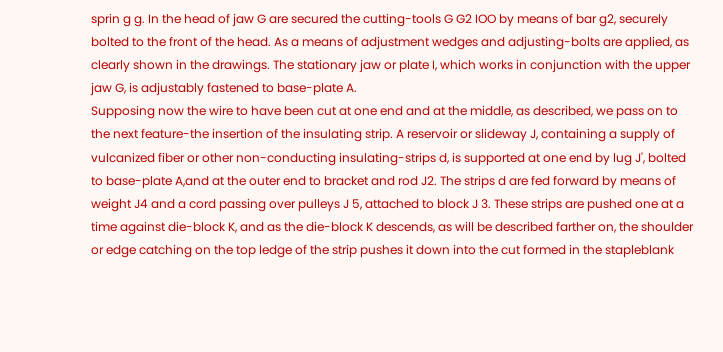sprin g g. In the head of jaw G are secured the cutting-tools G G2 IOO by means of bar g2, securely bolted to the front of the head. As a means of adjustment wedges and adjusting-bolts are applied, as clearly shown in the drawings. The stationary jaw or plate I, which works in conjunction with the upper jaw G, is adjustably fastened to base-plate A.
Supposing now the wire to have been cut at one end and at the middle, as described, we pass on to the next feature-the insertion of the insulating strip. A reservoir or slideway J, containing a supply of vulcanized fiber or other non-conducting insulating-strips d, is supported at one end by lug J', bolted to base-plate A,and at the outer end to bracket and rod J2. The strips d are fed forward by means of weight J4 and a cord passing over pulleys J 5, attached to block J 3. These strips are pushed one at a time against die-block K, and as the die-block K descends, as will be described farther on, the shoulder or edge catching on the top ledge of the strip pushes it down into the cut formed in the stapleblank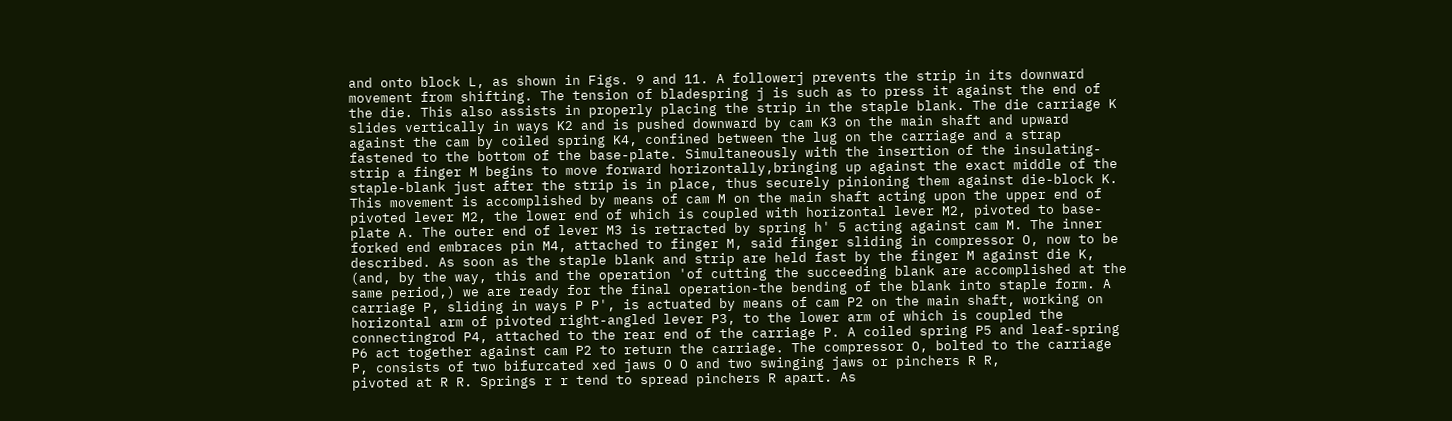and onto block L, as shown in Figs. 9 and 11. A followerj prevents the strip in its downward movement from shifting. The tension of bladespring j is such as to press it against the end of the die. This also assists in properly placing the strip in the staple blank. The die carriage K slides vertically in ways K2 and is pushed downward by cam K3 on the main shaft and upward against the cam by coiled spring K4, confined between the lug on the carriage and a strap fastened to the bottom of the base-plate. Simultaneously with the insertion of the insulating-strip a finger M begins to move forward horizontally,bringing up against the exact middle of the staple-blank just after the strip is in place, thus securely pinioning them against die-block K. This movement is accomplished by means of cam M on the main shaft acting upon the upper end of pivoted lever M2, the lower end of which is coupled with horizontal lever M2, pivoted to base-plate A. The outer end of lever M3 is retracted by spring h' 5 acting against cam M. The inner forked end embraces pin M4, attached to finger M, said finger sliding in compressor O, now to be described. As soon as the staple blank and strip are held fast by the finger M against die K, (and, by the way, this and the operation 'of cutting the succeeding blank are accomplished at the same period,) we are ready for the final operation-the bending of the blank into staple form. A carriage P, sliding in ways P P', is actuated by means of cam P2 on the main shaft, working on horizontal arm of pivoted right-angled lever P3, to the lower arm of which is coupled the connectingrod P4, attached to the rear end of the carriage P. A coiled spring P5 and leaf-spring P6 act together against cam P2 to return the carriage. The compressor O, bolted to the carriage P, consists of two bifurcated xed jaws O O and two swinging jaws or pinchers R R,
pivoted at R R. Springs r r tend to spread pinchers R apart. As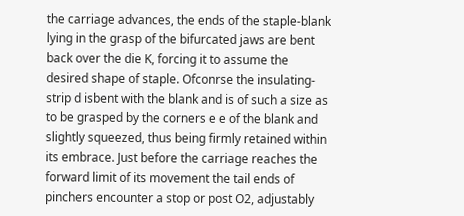the carriage advances, the ends of the staple-blank lying in the grasp of the bifurcated jaws are bent back over the die K, forcing it to assume the desired shape of staple. Ofconrse the insulating-strip d isbent with the blank and is of such a size as to be grasped by the corners e e of the blank and slightly squeezed, thus being firmly retained within its embrace. Just before the carriage reaches the forward limit of its movement the tail ends of pinchers encounter a stop or post O2, adjustably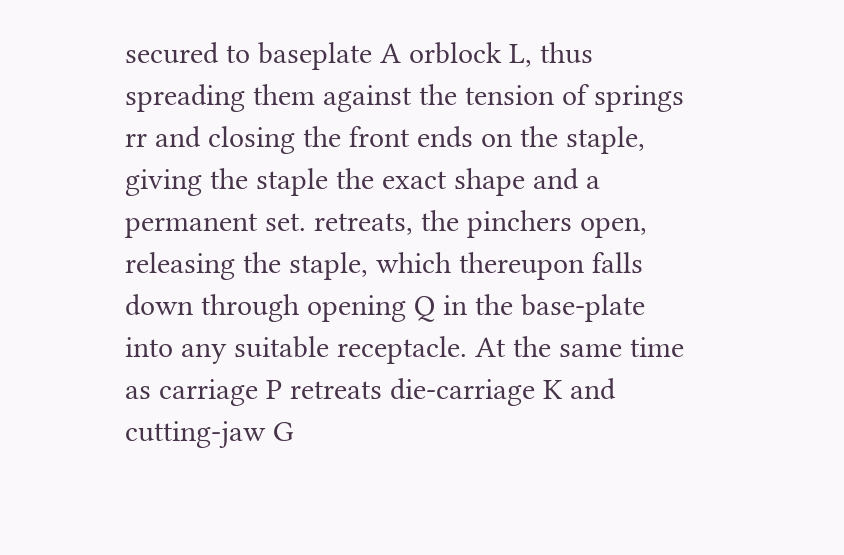secured to baseplate A orblock L, thus spreading them against the tension of springs rr and closing the front ends on the staple, giving the staple the exact shape and a permanent set. retreats, the pinchers open, releasing the staple, which thereupon falls down through opening Q in the base-plate into any suitable receptacle. At the same time as carriage P retreats die-carriage K and cutting-jaw G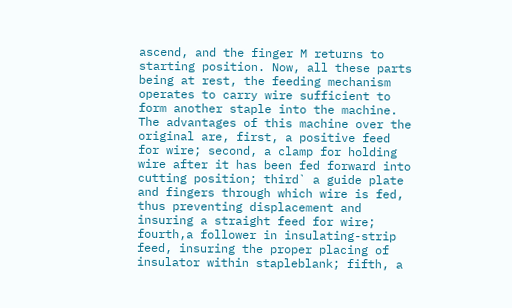ascend, and the finger M returns to starting position. Now, all these parts being at rest, the feeding mechanism operates to carry wire sufficient to form another staple into the machine.
The advantages of this machine over the original are, first, a positive feed for wire; second, a clamp for holding wire after it has been fed forward into cutting position; third` a guide plate and fingers through which wire is fed, thus preventing displacement and insuring a straight feed for wire; fourth,a follower in insulating-strip feed, insuring the proper placing of insulator within stapleblank; fifth, a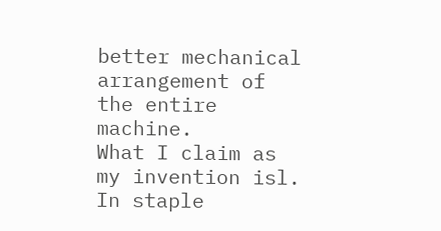better mechanical arrangement of the entire machine.
What I claim as my invention isl. In staple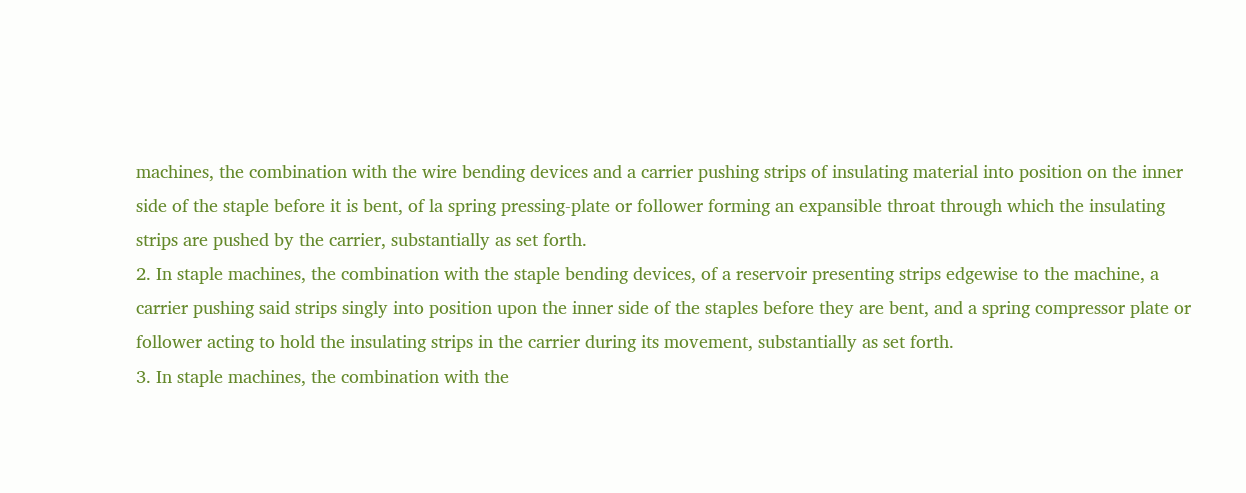machines, the combination with the wire bending devices and a carrier pushing strips of insulating material into position on the inner side of the staple before it is bent, of la spring pressing-plate or follower forming an expansible throat through which the insulating strips are pushed by the carrier, substantially as set forth.
2. In staple machines, the combination with the staple bending devices, of a reservoir presenting strips edgewise to the machine, a carrier pushing said strips singly into position upon the inner side of the staples before they are bent, and a spring compressor plate or follower acting to hold the insulating strips in the carrier during its movement, substantially as set forth.
3. In staple machines, the combination with the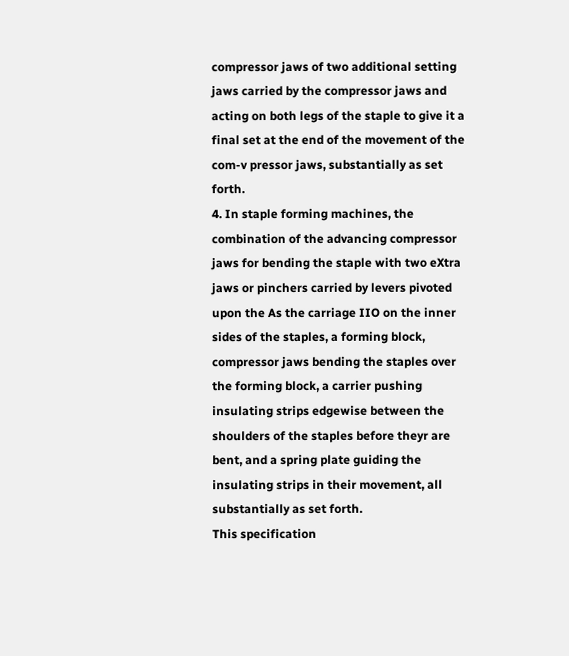compressor jaws of two additional setting jaws carried by the compressor jaws and acting on both legs of the staple to give it a final set at the end of the movement of the com-v pressor jaws, substantially as set forth.
4. In staple forming machines, the combination of the advancing compressor jaws for bending the staple with two eXtra jaws or pinchers carried by levers pivoted upon the As the carriage IIO on the inner sides of the staples, a forming block, compressor jaws bending the staples over the forming block, a carrier pushing insulating strips edgewise between the shoulders of the staples before theyr are bent, and a spring plate guiding the insulating strips in their movement, all substantially as set forth.
This specification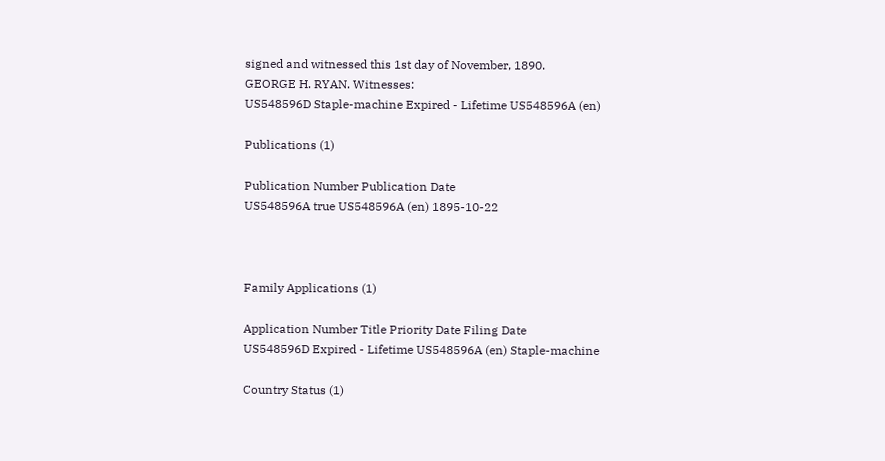signed and witnessed this 1st day of November, 1890.
GEORGE H. RYAN. Witnesses:
US548596D Staple-machine Expired - Lifetime US548596A (en)

Publications (1)

Publication Number Publication Date
US548596A true US548596A (en) 1895-10-22



Family Applications (1)

Application Number Title Priority Date Filing Date
US548596D Expired - Lifetime US548596A (en) Staple-machine

Country Status (1)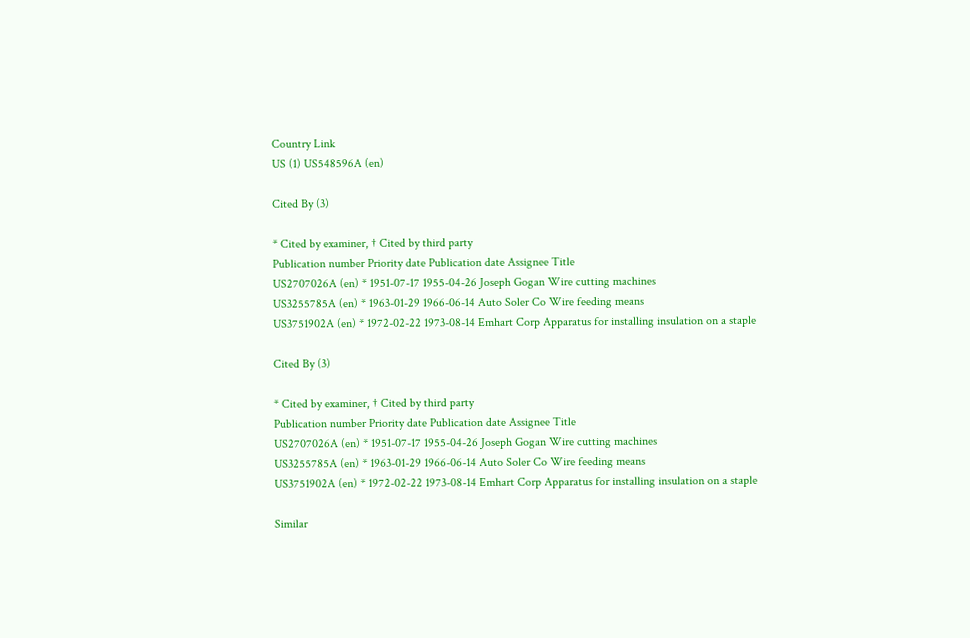Country Link
US (1) US548596A (en)

Cited By (3)

* Cited by examiner, † Cited by third party
Publication number Priority date Publication date Assignee Title
US2707026A (en) * 1951-07-17 1955-04-26 Joseph Gogan Wire cutting machines
US3255785A (en) * 1963-01-29 1966-06-14 Auto Soler Co Wire feeding means
US3751902A (en) * 1972-02-22 1973-08-14 Emhart Corp Apparatus for installing insulation on a staple

Cited By (3)

* Cited by examiner, † Cited by third party
Publication number Priority date Publication date Assignee Title
US2707026A (en) * 1951-07-17 1955-04-26 Joseph Gogan Wire cutting machines
US3255785A (en) * 1963-01-29 1966-06-14 Auto Soler Co Wire feeding means
US3751902A (en) * 1972-02-22 1973-08-14 Emhart Corp Apparatus for installing insulation on a staple

Similar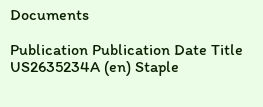Documents

Publication Publication Date Title
US2635234A (en) Staple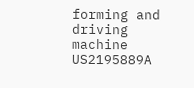forming and driving machine
US2195889A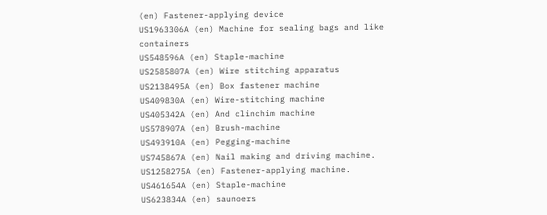(en) Fastener-applying device
US1963306A (en) Machine for sealing bags and like containers
US548596A (en) Staple-machine
US2585807A (en) Wire stitching apparatus
US2138495A (en) Box fastener machine
US409830A (en) Wire-stitching machine
US405342A (en) And clinchim machine
US578907A (en) Brush-machine
US493910A (en) Pegging-machine
US745867A (en) Nail making and driving machine.
US1258275A (en) Fastener-applying machine.
US461654A (en) Staple-machine
US623834A (en) saunoers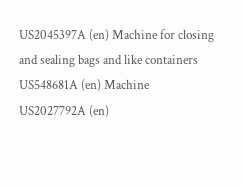US2045397A (en) Machine for closing and sealing bags and like containers
US548681A (en) Machine
US2027792A (en)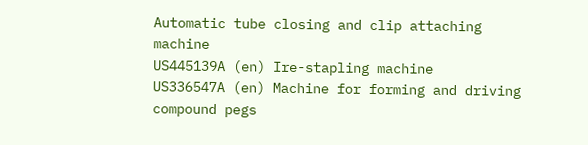Automatic tube closing and clip attaching machine
US445139A (en) Ire-stapling machine
US336547A (en) Machine for forming and driving compound pegs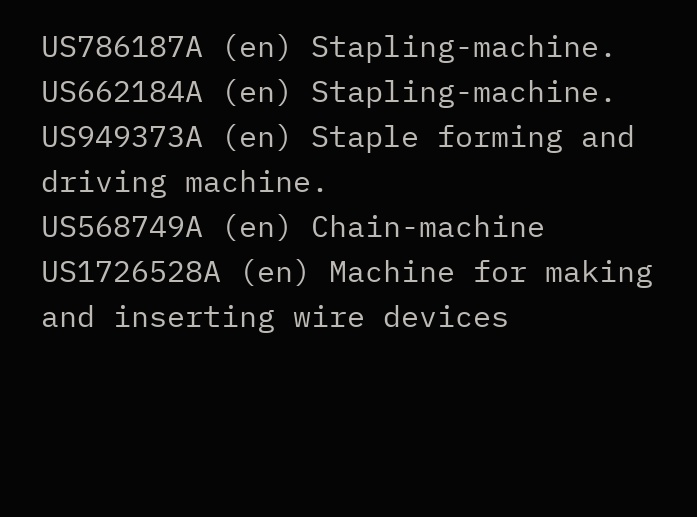US786187A (en) Stapling-machine.
US662184A (en) Stapling-machine.
US949373A (en) Staple forming and driving machine.
US568749A (en) Chain-machine
US1726528A (en) Machine for making and inserting wire devices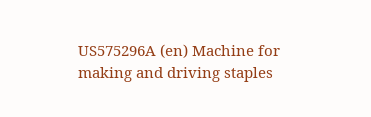US575296A (en) Machine for making and driving staples